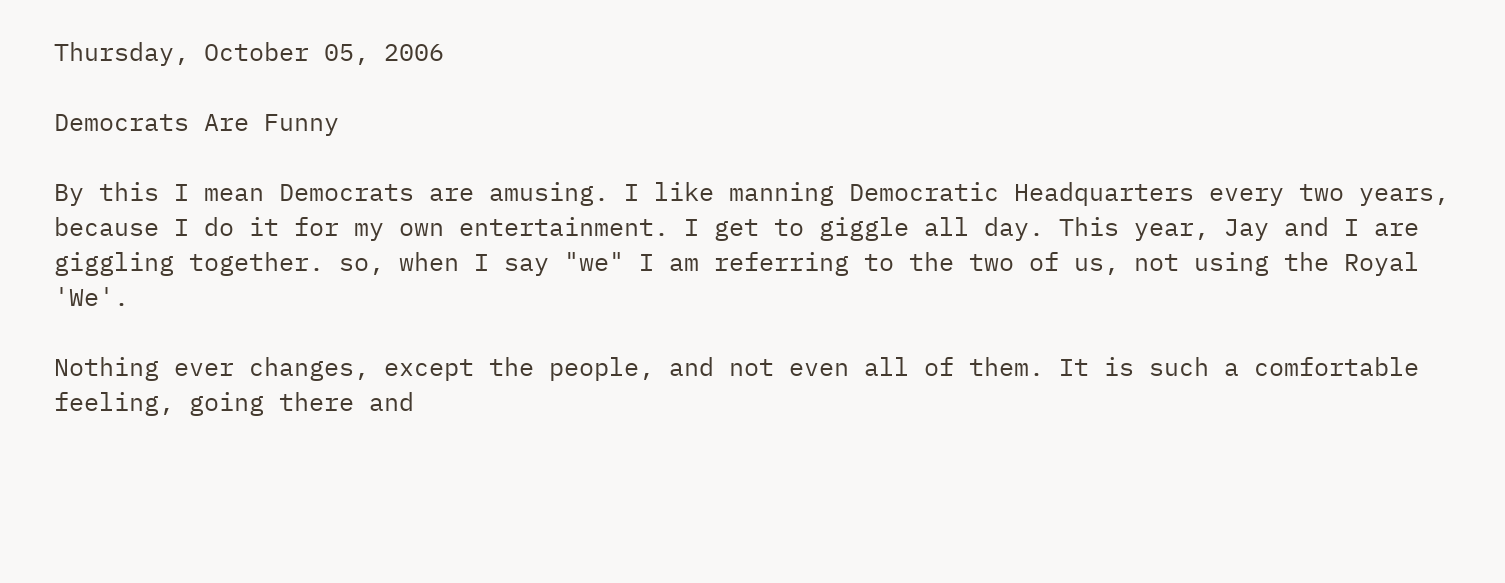Thursday, October 05, 2006

Democrats Are Funny

By this I mean Democrats are amusing. I like manning Democratic Headquarters every two years, because I do it for my own entertainment. I get to giggle all day. This year, Jay and I are giggling together. so, when I say "we" I am referring to the two of us, not using the Royal 'We'.

Nothing ever changes, except the people, and not even all of them. It is such a comfortable feeling, going there and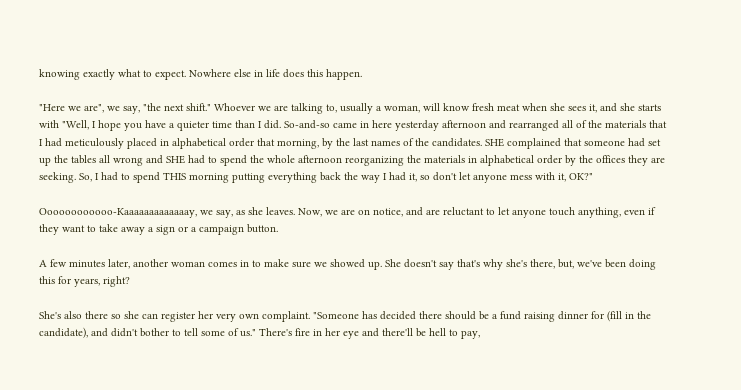knowing exactly what to expect. Nowhere else in life does this happen.

"Here we are", we say, "the next shift." Whoever we are talking to, usually a woman, will know fresh meat when she sees it, and she starts with "Well, I hope you have a quieter time than I did. So-and-so came in here yesterday afternoon and rearranged all of the materials that I had meticulously placed in alphabetical order that morning, by the last names of the candidates. SHE complained that someone had set up the tables all wrong and SHE had to spend the whole afternoon reorganizing the materials in alphabetical order by the offices they are seeking. So, I had to spend THIS morning putting everything back the way I had it, so don't let anyone mess with it, OK?"

Oooooooooooo-Kaaaaaaaaaaaaay, we say, as she leaves. Now, we are on notice, and are reluctant to let anyone touch anything, even if they want to take away a sign or a campaign button.

A few minutes later, another woman comes in to make sure we showed up. She doesn't say that's why she's there, but, we've been doing this for years, right?

She's also there so she can register her very own complaint. "Someone has decided there should be a fund raising dinner for (fill in the candidate), and didn't bother to tell some of us." There's fire in her eye and there'll be hell to pay,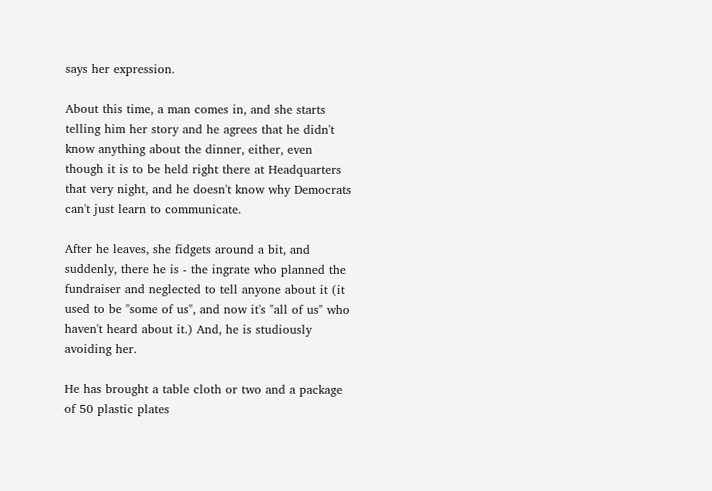says her expression.

About this time, a man comes in, and she starts telling him her story and he agrees that he didn't know anything about the dinner, either, even though it is to be held right there at Headquarters that very night, and he doesn't know why Democrats can't just learn to communicate.

After he leaves, she fidgets around a bit, and suddenly, there he is - the ingrate who planned the fundraiser and neglected to tell anyone about it (it used to be "some of us", and now it's "all of us" who haven't heard about it.) And, he is studiously avoiding her.

He has brought a table cloth or two and a package of 50 plastic plates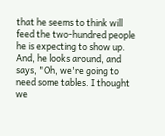that he seems to think will feed the two-hundred people he is expecting to show up. And, he looks around, and says, "Oh, we're going to need some tables. I thought we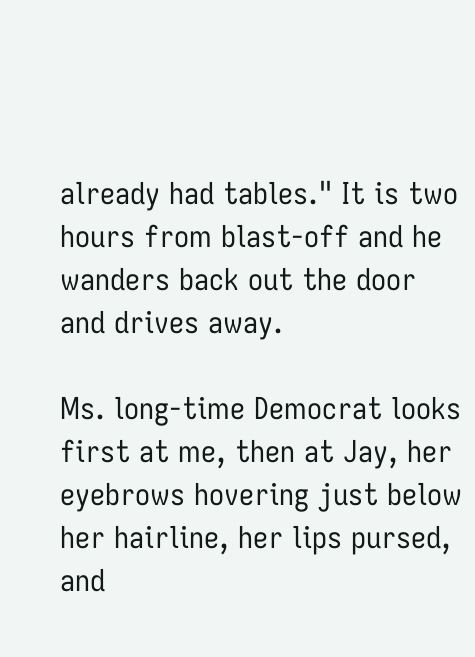already had tables." It is two hours from blast-off and he wanders back out the door and drives away.

Ms. long-time Democrat looks first at me, then at Jay, her eyebrows hovering just below her hairline, her lips pursed, and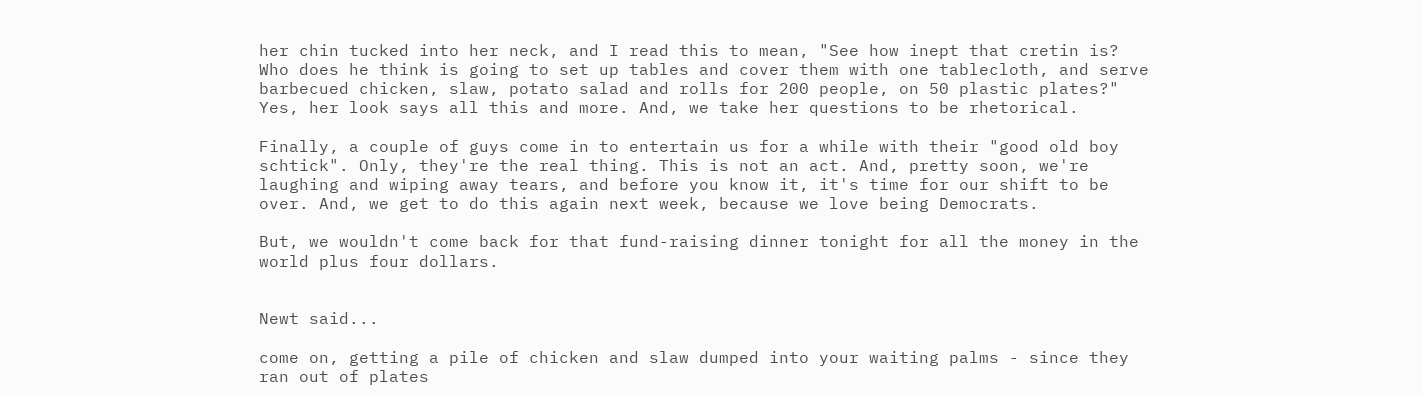her chin tucked into her neck, and I read this to mean, "See how inept that cretin is? Who does he think is going to set up tables and cover them with one tablecloth, and serve barbecued chicken, slaw, potato salad and rolls for 200 people, on 50 plastic plates?" Yes, her look says all this and more. And, we take her questions to be rhetorical.

Finally, a couple of guys come in to entertain us for a while with their "good old boy schtick". Only, they're the real thing. This is not an act. And, pretty soon, we're laughing and wiping away tears, and before you know it, it's time for our shift to be over. And, we get to do this again next week, because we love being Democrats.

But, we wouldn't come back for that fund-raising dinner tonight for all the money in the world plus four dollars.


Newt said...

come on, getting a pile of chicken and slaw dumped into your waiting palms - since they ran out of plates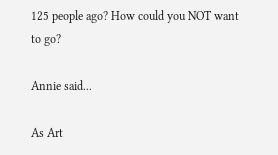125 people ago? How could you NOT want to go?

Annie said...

As Art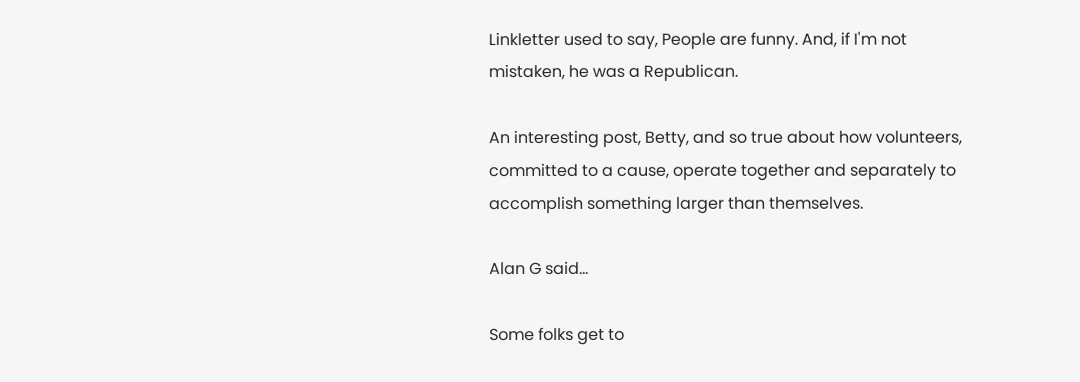Linkletter used to say, People are funny. And, if I'm not mistaken, he was a Republican.

An interesting post, Betty, and so true about how volunteers, committed to a cause, operate together and separately to accomplish something larger than themselves.

Alan G said...

Some folks get to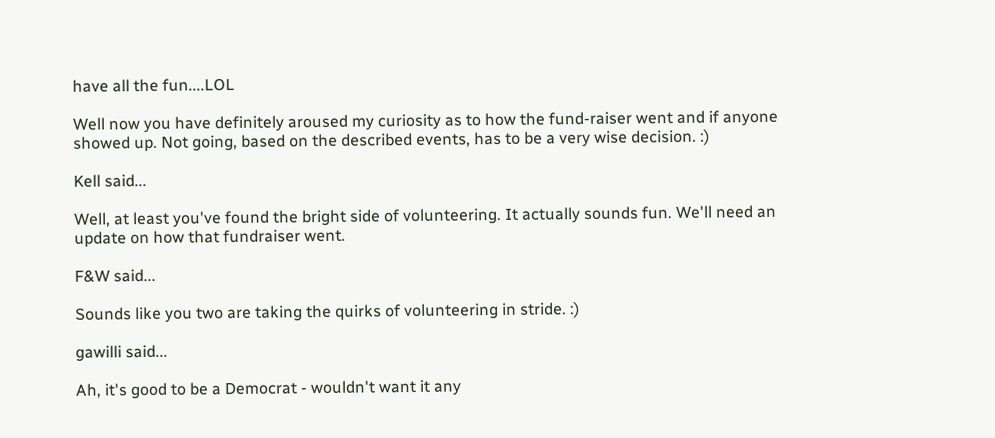have all the fun....LOL

Well now you have definitely aroused my curiosity as to how the fund-raiser went and if anyone showed up. Not going, based on the described events, has to be a very wise decision. :)

Kell said...

Well, at least you've found the bright side of volunteering. It actually sounds fun. We'll need an update on how that fundraiser went.

F&W said...

Sounds like you two are taking the quirks of volunteering in stride. :)

gawilli said...

Ah, it's good to be a Democrat - wouldn't want it any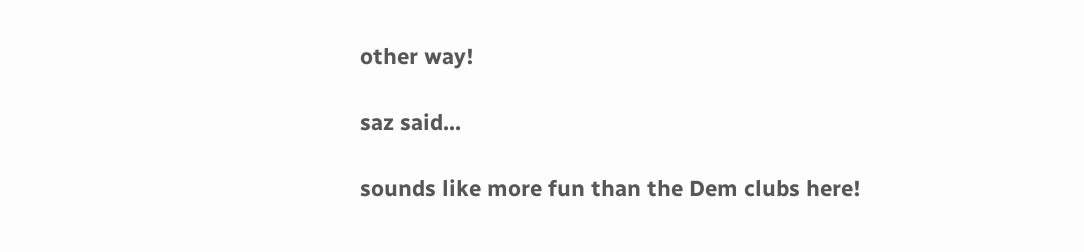other way!

saz said...

sounds like more fun than the Dem clubs here!